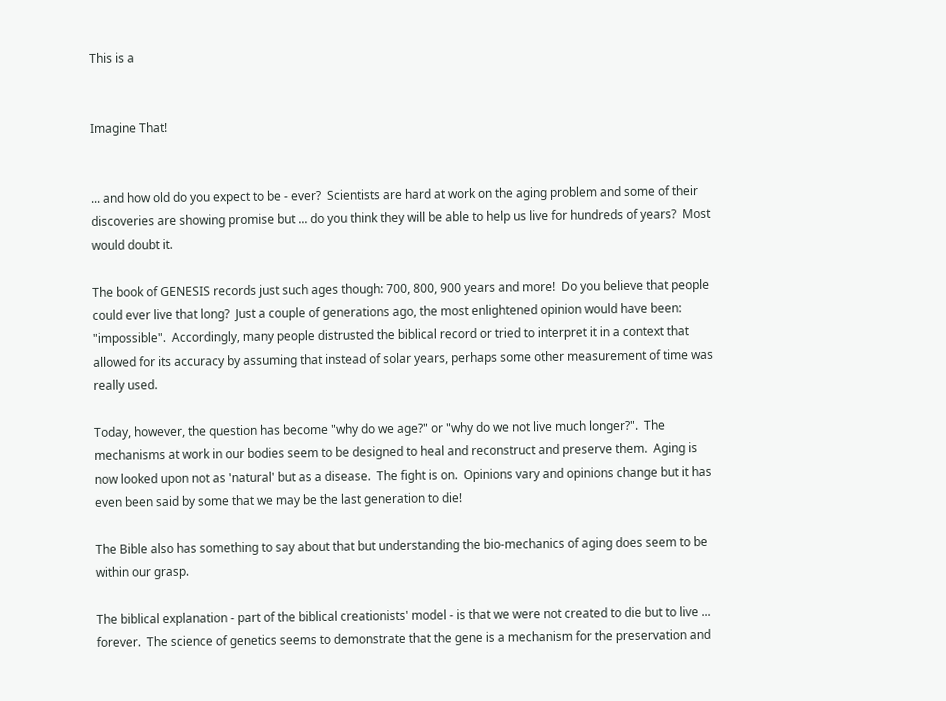This is a


Imagine That!


... and how old do you expect to be - ever?  Scientists are hard at work on the aging problem and some of their discoveries are showing promise but ... do you think they will be able to help us live for hundreds of years?  Most would doubt it.

The book of GENESIS records just such ages though: 700, 800, 900 years and more!  Do you believe that people could ever live that long?  Just a couple of generations ago, the most enlightened opinion would have been: "impossible".  Accordingly, many people distrusted the biblical record or tried to interpret it in a context that allowed for its accuracy by assuming that instead of solar years, perhaps some other measurement of time was really used.

Today, however, the question has become "why do we age?" or "why do we not live much longer?".  The mechanisms at work in our bodies seem to be designed to heal and reconstruct and preserve them.  Aging is now looked upon not as 'natural' but as a disease.  The fight is on.  Opinions vary and opinions change but it has even been said by some that we may be the last generation to die!

The Bible also has something to say about that but understanding the bio-mechanics of aging does seem to be within our grasp.

The biblical explanation - part of the biblical creationists' model - is that we were not created to die but to live ... forever.  The science of genetics seems to demonstrate that the gene is a mechanism for the preservation and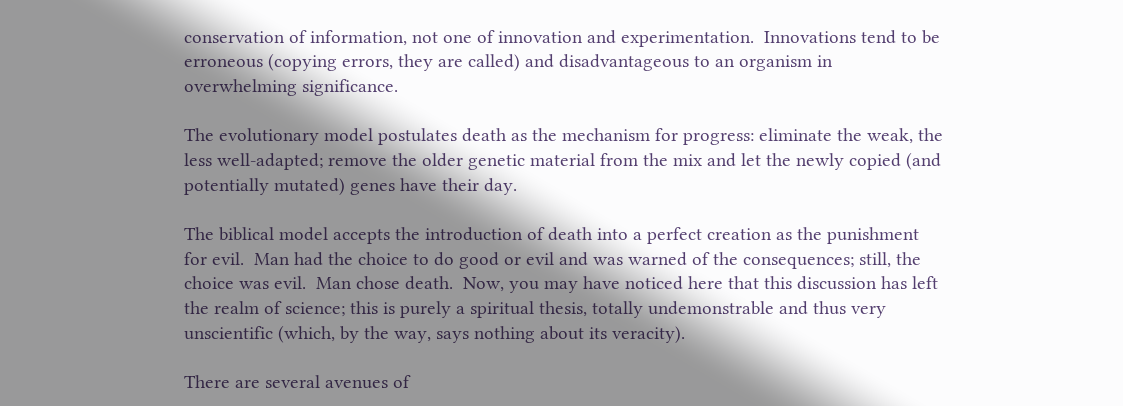conservation of information, not one of innovation and experimentation.  Innovations tend to be erroneous (copying errors, they are called) and disadvantageous to an organism in overwhelming significance.

The evolutionary model postulates death as the mechanism for progress: eliminate the weak, the less well-adapted; remove the older genetic material from the mix and let the newly copied (and potentially mutated) genes have their day.

The biblical model accepts the introduction of death into a perfect creation as the punishment for evil.  Man had the choice to do good or evil and was warned of the consequences; still, the choice was evil.  Man chose death.  Now, you may have noticed here that this discussion has left the realm of science; this is purely a spiritual thesis, totally undemonstrable and thus very unscientific (which, by the way, says nothing about its veracity).

There are several avenues of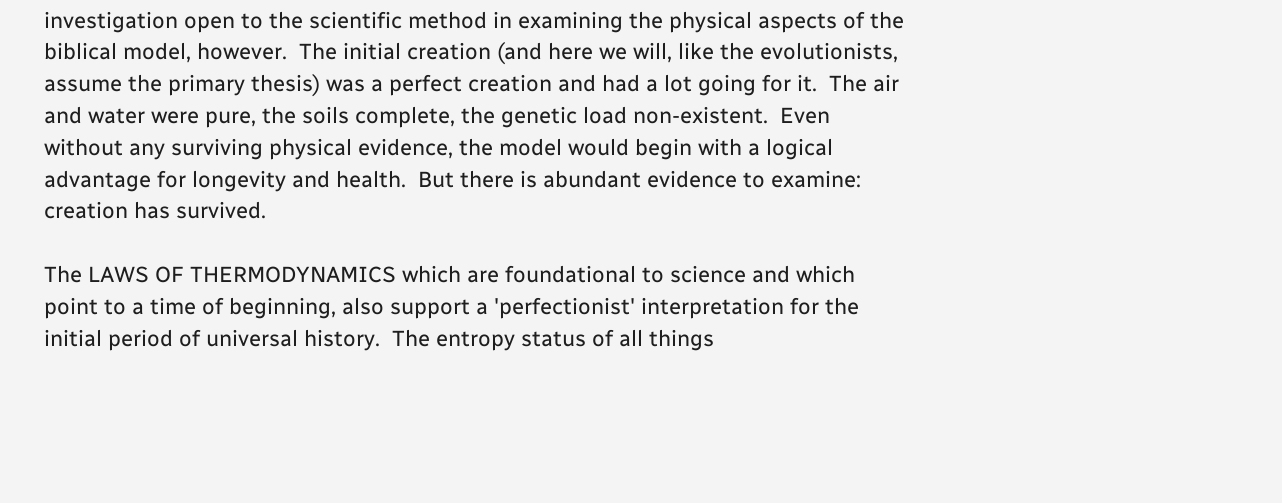investigation open to the scientific method in examining the physical aspects of the biblical model, however.  The initial creation (and here we will, like the evolutionists, assume the primary thesis) was a perfect creation and had a lot going for it.  The air and water were pure, the soils complete, the genetic load non-existent.  Even without any surviving physical evidence, the model would begin with a logical advantage for longevity and health.  But there is abundant evidence to examine: creation has survived.

The LAWS OF THERMODYNAMICS which are foundational to science and which point to a time of beginning, also support a 'perfectionist' interpretation for the initial period of universal history.  The entropy status of all things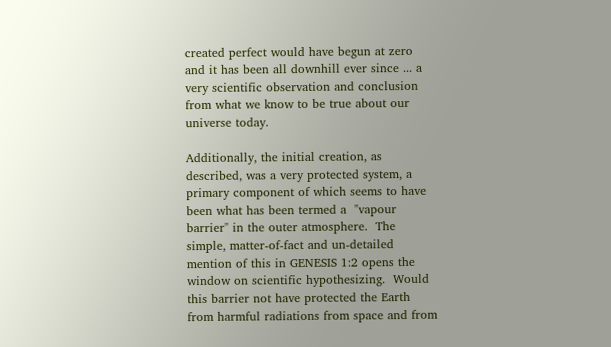created perfect would have begun at zero and it has been all downhill ever since ... a very scientific observation and conclusion from what we know to be true about our universe today.

Additionally, the initial creation, as described, was a very protected system, a primary component of which seems to have been what has been termed a  "vapour barrier" in the outer atmosphere.  The simple, matter-of-fact and un-detailed mention of this in GENESIS 1:2 opens the window on scientific hypothesizing.  Would this barrier not have protected the Earth from harmful radiations from space and from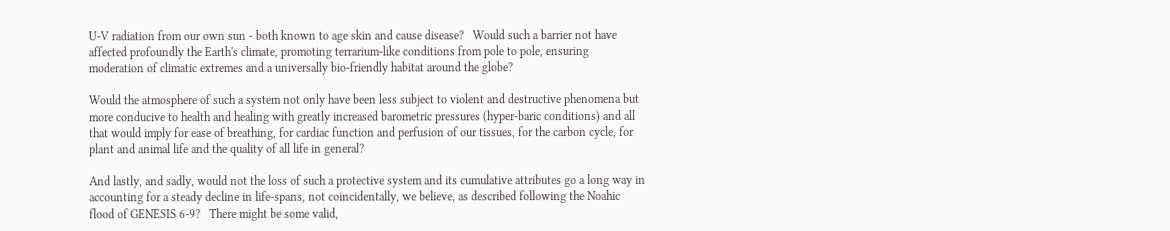U-V radiation from our own sun - both known to age skin and cause disease?   Would such a barrier not have affected profoundly the Earth's climate, promoting terrarium-like conditions from pole to pole, ensuring moderation of climatic extremes and a universally bio-friendly habitat around the globe?

Would the atmosphere of such a system not only have been less subject to violent and destructive phenomena but more conducive to health and healing with greatly increased barometric pressures (hyper-baric conditions) and all that would imply for ease of breathing, for cardiac function and perfusion of our tissues, for the carbon cycle, for plant and animal life and the quality of all life in general?

And lastly, and sadly, would not the loss of such a protective system and its cumulative attributes go a long way in accounting for a steady decline in life-spans, not coincidentally, we believe, as described following the Noahic flood of GENESIS 6-9?   There might be some valid,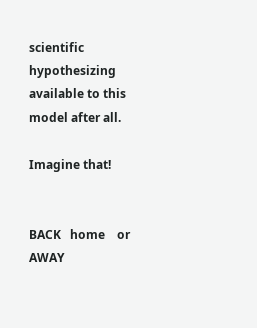scientific hypothesizing available to this model after all.

Imagine that!


BACK   home    or   AWAY